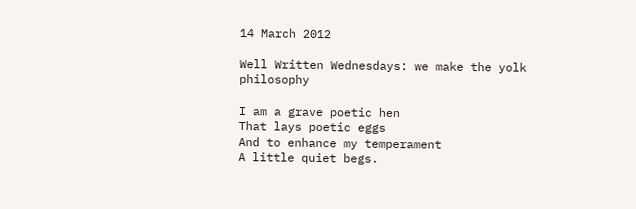14 March 2012

Well Written Wednesdays: we make the yolk philosophy

I am a grave poetic hen
That lays poetic eggs
And to enhance my temperament
A little quiet begs.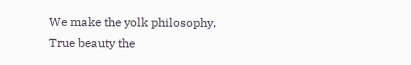We make the yolk philosophy,
True beauty the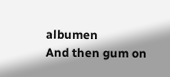albumen
And then gum on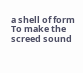a shell of form
To make the screed sound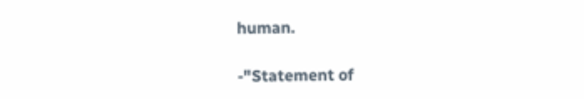human.

-"Statement of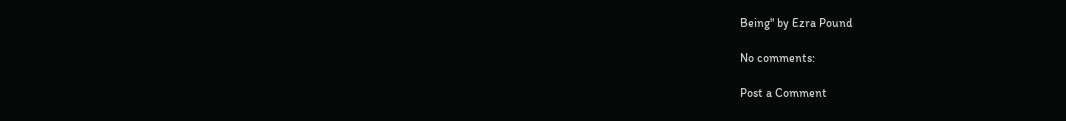Being" by Ezra Pound

No comments:

Post a Comment